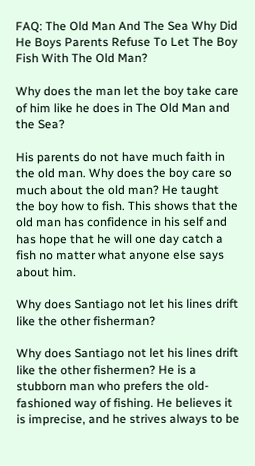FAQ: The Old Man And The Sea Why Did He Boys Parents Refuse To Let The Boy Fish With The Old Man?

Why does the man let the boy take care of him like he does in The Old Man and the Sea?

His parents do not have much faith in the old man. Why does the boy care so much about the old man? He taught the boy how to fish. This shows that the old man has confidence in his self and has hope that he will one day catch a fish no matter what anyone else says about him.

Why does Santiago not let his lines drift like the other fisherman?

Why does Santiago not let his lines drift like the other fishermen? He is a stubborn man who prefers the old-fashioned way of fishing. He believes it is imprecise, and he strives always to be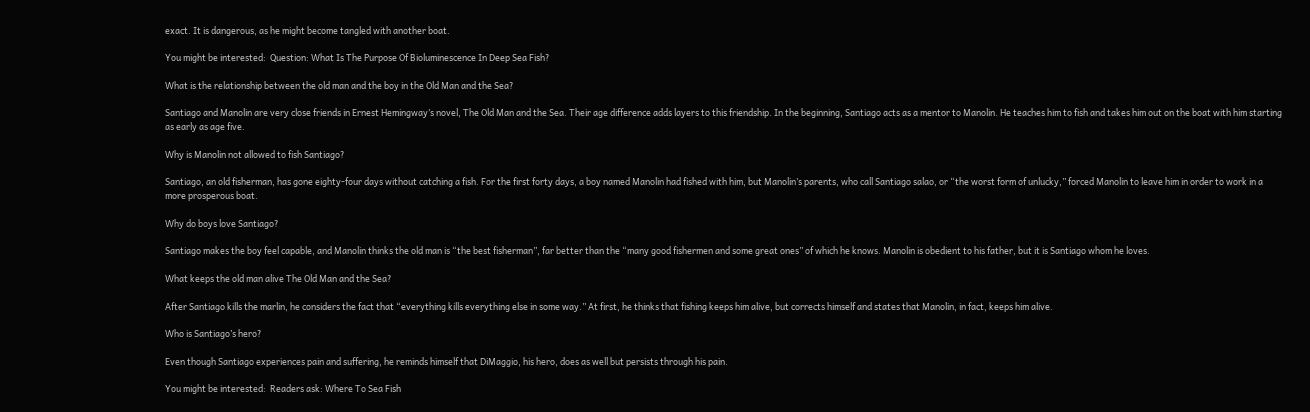exact. It is dangerous, as he might become tangled with another boat.

You might be interested:  Question: What Is The Purpose Of Bioluminescence In Deep Sea Fish?

What is the relationship between the old man and the boy in the Old Man and the Sea?

Santiago and Manolin are very close friends in Ernest Hemingway’s novel, The Old Man and the Sea. Their age difference adds layers to this friendship. In the beginning, Santiago acts as a mentor to Manolin. He teaches him to fish and takes him out on the boat with him starting as early as age five.

Why is Manolin not allowed to fish Santiago?

Santiago, an old fisherman, has gone eighty-four days without catching a fish. For the first forty days, a boy named Manolin had fished with him, but Manolin’s parents, who call Santiago salao, or “the worst form of unlucky,” forced Manolin to leave him in order to work in a more prosperous boat.

Why do boys love Santiago?

Santiago makes the boy feel capable, and Manolin thinks the old man is “the best fisherman”, far better than the “many good fishermen and some great ones” of which he knows. Manolin is obedient to his father, but it is Santiago whom he loves.

What keeps the old man alive The Old Man and the Sea?

After Santiago kills the marlin, he considers the fact that “everything kills everything else in some way.” At first, he thinks that fishing keeps him alive, but corrects himself and states that Manolin, in fact, keeps him alive.

Who is Santiago’s hero?

Even though Santiago experiences pain and suffering, he reminds himself that DiMaggio, his hero, does as well but persists through his pain.

You might be interested:  Readers ask: Where To Sea Fish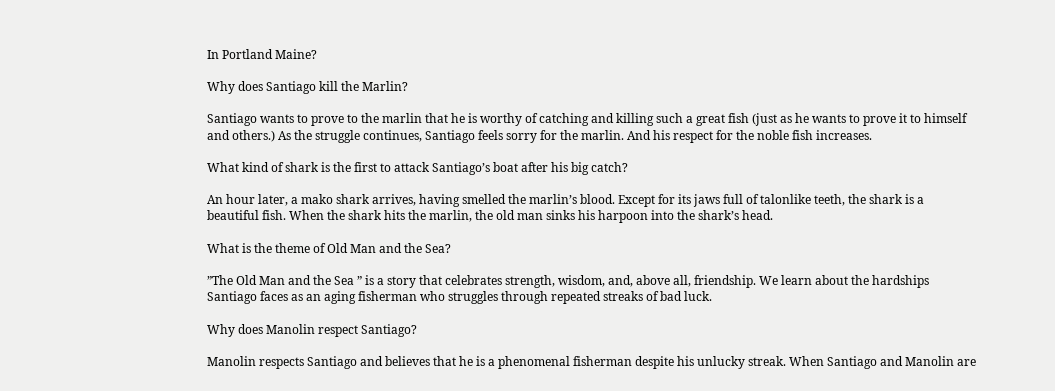In Portland Maine?

Why does Santiago kill the Marlin?

Santiago wants to prove to the marlin that he is worthy of catching and killing such a great fish (just as he wants to prove it to himself and others.) As the struggle continues, Santiago feels sorry for the marlin. And his respect for the noble fish increases.

What kind of shark is the first to attack Santiago’s boat after his big catch?

An hour later, a mako shark arrives, having smelled the marlin’s blood. Except for its jaws full of talonlike teeth, the shark is a beautiful fish. When the shark hits the marlin, the old man sinks his harpoon into the shark’s head.

What is the theme of Old Man and the Sea?

”The Old Man and the Sea ” is a story that celebrates strength, wisdom, and, above all, friendship. We learn about the hardships Santiago faces as an aging fisherman who struggles through repeated streaks of bad luck.

Why does Manolin respect Santiago?

Manolin respects Santiago and believes that he is a phenomenal fisherman despite his unlucky streak. When Santiago and Manolin are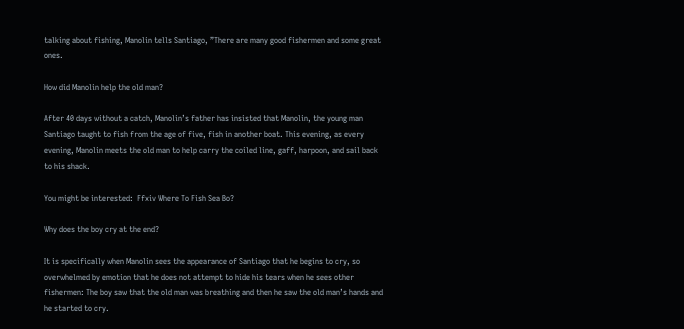talking about fishing, Manolin tells Santiago, ”There are many good fishermen and some great ones.

How did Manolin help the old man?

After 40 days without a catch, Manolin’s father has insisted that Manolin, the young man Santiago taught to fish from the age of five, fish in another boat. This evening, as every evening, Manolin meets the old man to help carry the coiled line, gaff, harpoon, and sail back to his shack.

You might be interested:  Ffxiv Where To Fish Sea Bo?

Why does the boy cry at the end?

It is specifically when Manolin sees the appearance of Santiago that he begins to cry, so overwhelmed by emotion that he does not attempt to hide his tears when he sees other fishermen: The boy saw that the old man was breathing and then he saw the old man’s hands and he started to cry.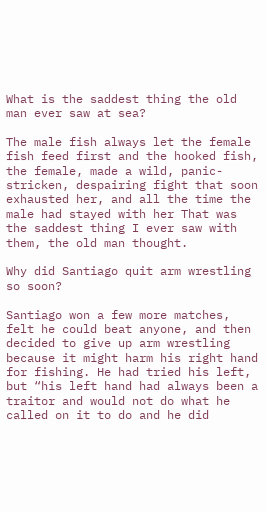What is the saddest thing the old man ever saw at sea?

The male fish always let the female fish feed first and the hooked fish, the female, made a wild, panic-stricken, despairing fight that soon exhausted her, and all the time the male had stayed with her That was the saddest thing I ever saw with them, the old man thought.

Why did Santiago quit arm wrestling so soon?

Santiago won a few more matches, felt he could beat anyone, and then decided to give up arm wrestling because it might harm his right hand for fishing. He had tried his left, but “his left hand had always been a traitor and would not do what he called on it to do and he did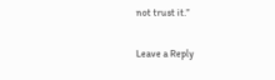not trust it.”

Leave a Reply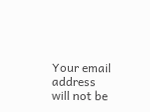Your email address will not be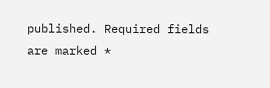published. Required fields are marked *